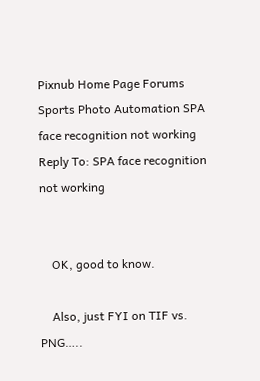Pixnub Home Page Forums Sports Photo Automation SPA face recognition not working Reply To: SPA face recognition not working


    OK, good to know.

    Also, just FYI on TIF vs. PNG…..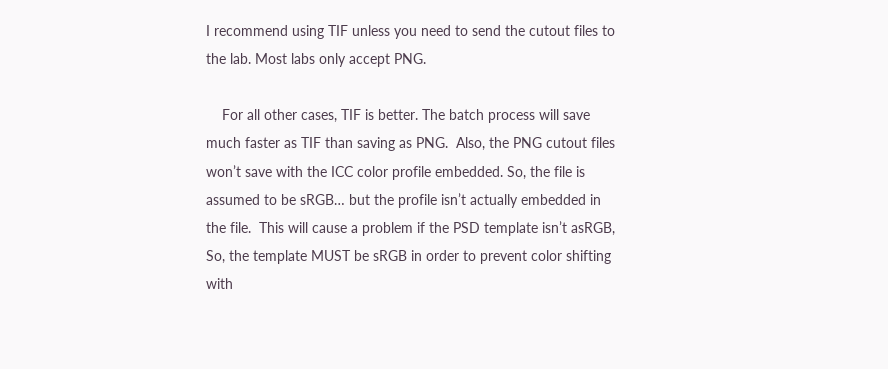I recommend using TIF unless you need to send the cutout files to the lab. Most labs only accept PNG.

    For all other cases, TIF is better. The batch process will save much faster as TIF than saving as PNG.  Also, the PNG cutout files won’t save with the ICC color profile embedded. So, the file is assumed to be sRGB… but the profile isn’t actually embedded in the file.  This will cause a problem if the PSD template isn’t asRGB, So, the template MUST be sRGB in order to prevent color shifting with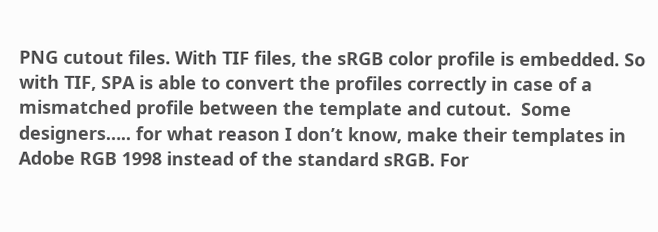PNG cutout files. With TIF files, the sRGB color profile is embedded. So with TIF, SPA is able to convert the profiles correctly in case of a mismatched profile between the template and cutout.  Some designers….. for what reason I don’t know, make their templates in Adobe RGB 1998 instead of the standard sRGB. For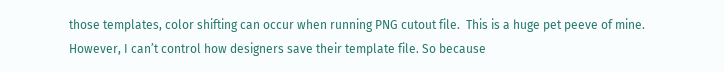those templates, color shifting can occur when running PNG cutout file.  This is a huge pet peeve of mine.  However, I can’t control how designers save their template file. So because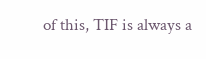of this, TIF is always a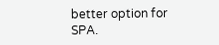better option for SPA.